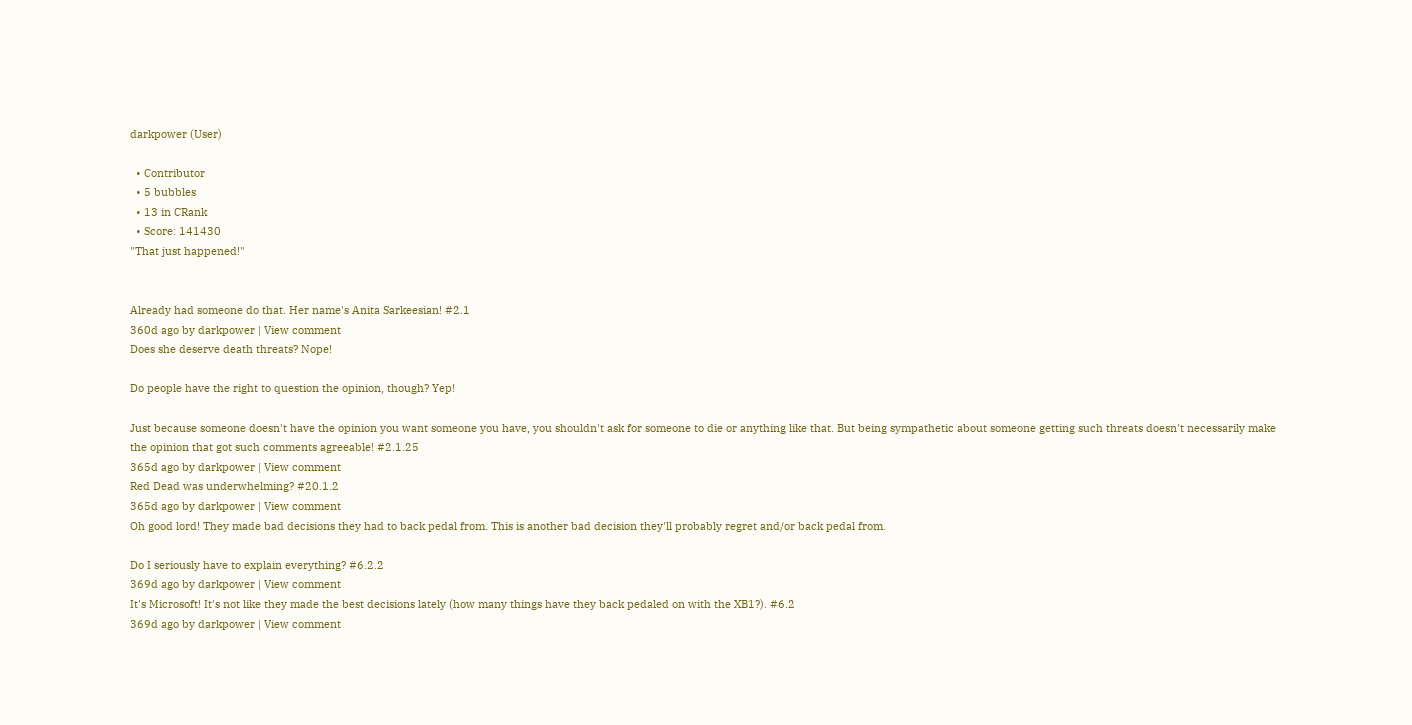darkpower (User)

  • Contributor
  • 5 bubbles
  • 13 in CRank
  • Score: 141430
"That just happened!"


Already had someone do that. Her name's Anita Sarkeesian! #2.1
360d ago by darkpower | View comment
Does she deserve death threats? Nope!

Do people have the right to question the opinion, though? Yep!

Just because someone doesn't have the opinion you want someone you have, you shouldn't ask for someone to die or anything like that. But being sympathetic about someone getting such threats doesn't necessarily make the opinion that got such comments agreeable! #2.1.25
365d ago by darkpower | View comment
Red Dead was underwhelming? #20.1.2
365d ago by darkpower | View comment
Oh good lord! They made bad decisions they had to back pedal from. This is another bad decision they'll probably regret and/or back pedal from.

Do I seriously have to explain everything? #6.2.2
369d ago by darkpower | View comment
It's Microsoft! It's not like they made the best decisions lately (how many things have they back pedaled on with the XB1?). #6.2
369d ago by darkpower | View comment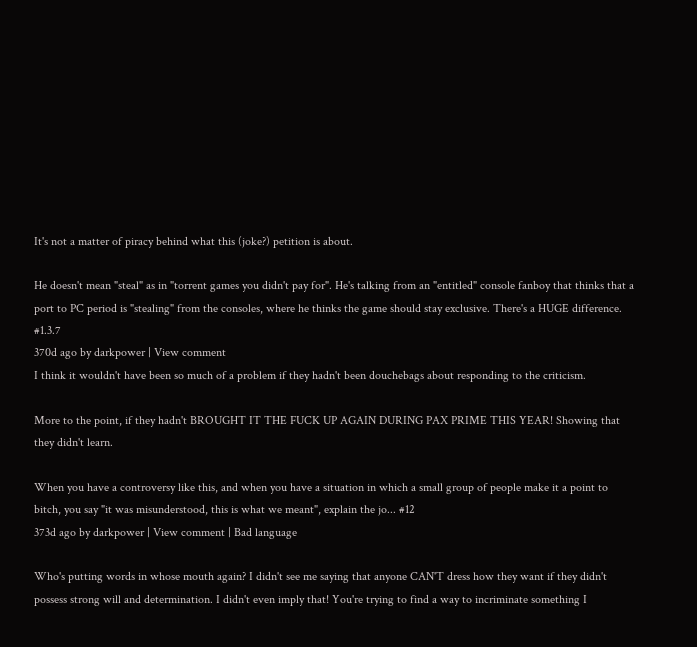It's not a matter of piracy behind what this (joke?) petition is about.

He doesn't mean "steal" as in "torrent games you didn't pay for". He's talking from an "entitled" console fanboy that thinks that a port to PC period is "stealing" from the consoles, where he thinks the game should stay exclusive. There's a HUGE difference. #1.3.7
370d ago by darkpower | View comment
I think it wouldn't have been so much of a problem if they hadn't been douchebags about responding to the criticism.

More to the point, if they hadn't BROUGHT IT THE FUCK UP AGAIN DURING PAX PRIME THIS YEAR! Showing that they didn't learn.

When you have a controversy like this, and when you have a situation in which a small group of people make it a point to bitch, you say "it was misunderstood, this is what we meant", explain the jo... #12
373d ago by darkpower | View comment | Bad language

Who's putting words in whose mouth again? I didn't see me saying that anyone CAN'T dress how they want if they didn't possess strong will and determination. I didn't even imply that! You're trying to find a way to incriminate something I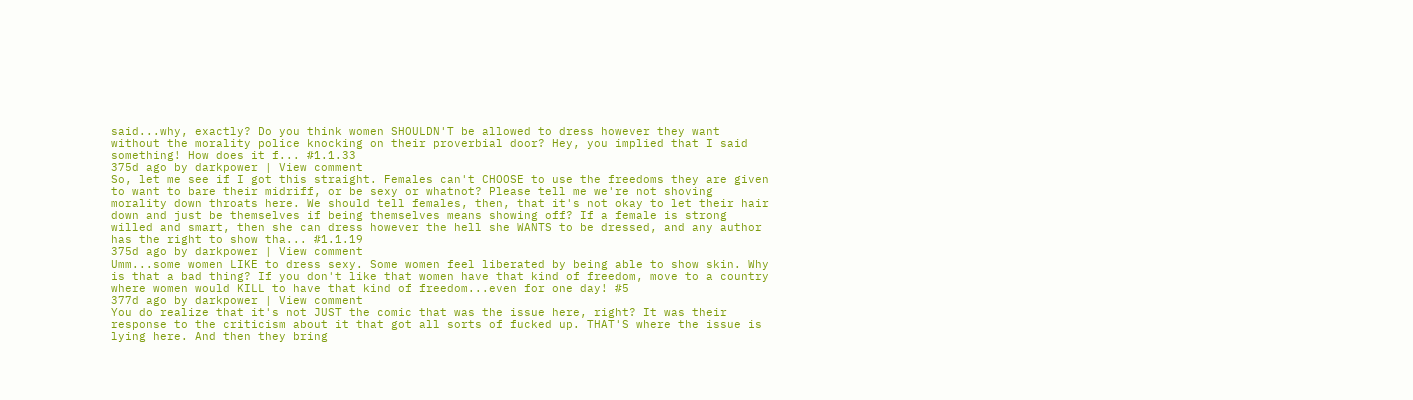said...why, exactly? Do you think women SHOULDN'T be allowed to dress however they want without the morality police knocking on their proverbial door? Hey, you implied that I said something! How does it f... #1.1.33
375d ago by darkpower | View comment
So, let me see if I got this straight. Females can't CHOOSE to use the freedoms they are given to want to bare their midriff, or be sexy or whatnot? Please tell me we're not shoving morality down throats here. We should tell females, then, that it's not okay to let their hair down and just be themselves if being themselves means showing off? If a female is strong willed and smart, then she can dress however the hell she WANTS to be dressed, and any author has the right to show tha... #1.1.19
375d ago by darkpower | View comment
Umm...some women LIKE to dress sexy. Some women feel liberated by being able to show skin. Why is that a bad thing? If you don't like that women have that kind of freedom, move to a country where women would KILL to have that kind of freedom...even for one day! #5
377d ago by darkpower | View comment
You do realize that it's not JUST the comic that was the issue here, right? It was their response to the criticism about it that got all sorts of fucked up. THAT'S where the issue is lying here. And then they bring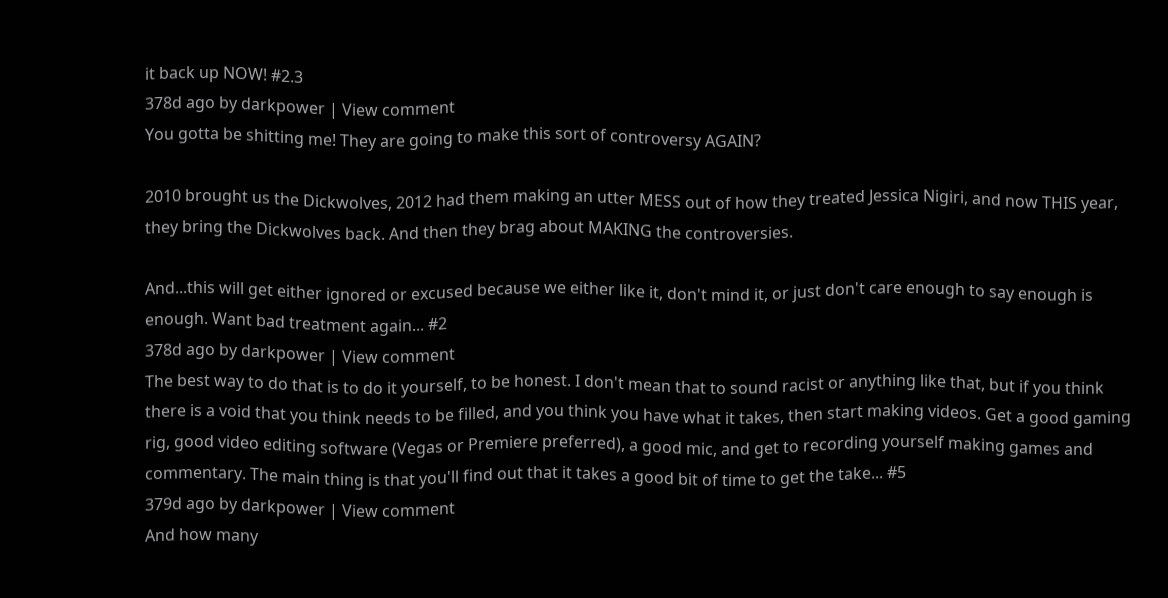it back up NOW! #2.3
378d ago by darkpower | View comment
You gotta be shitting me! They are going to make this sort of controversy AGAIN?

2010 brought us the Dickwolves, 2012 had them making an utter MESS out of how they treated Jessica Nigiri, and now THIS year, they bring the Dickwolves back. And then they brag about MAKING the controversies.

And...this will get either ignored or excused because we either like it, don't mind it, or just don't care enough to say enough is enough. Want bad treatment again... #2
378d ago by darkpower | View comment
The best way to do that is to do it yourself, to be honest. I don't mean that to sound racist or anything like that, but if you think there is a void that you think needs to be filled, and you think you have what it takes, then start making videos. Get a good gaming rig, good video editing software (Vegas or Premiere preferred), a good mic, and get to recording yourself making games and commentary. The main thing is that you'll find out that it takes a good bit of time to get the take... #5
379d ago by darkpower | View comment
And how many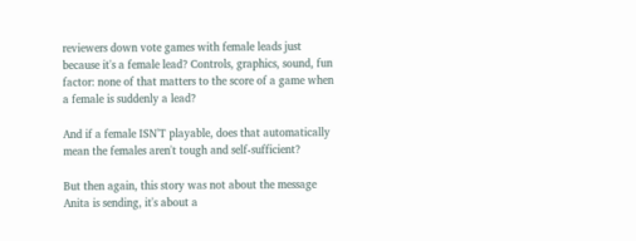reviewers down vote games with female leads just because it's a female lead? Controls, graphics, sound, fun factor: none of that matters to the score of a game when a female is suddenly a lead?

And if a female ISN'T playable, does that automatically mean the females aren't tough and self-sufficient?

But then again, this story was not about the message Anita is sending, it's about a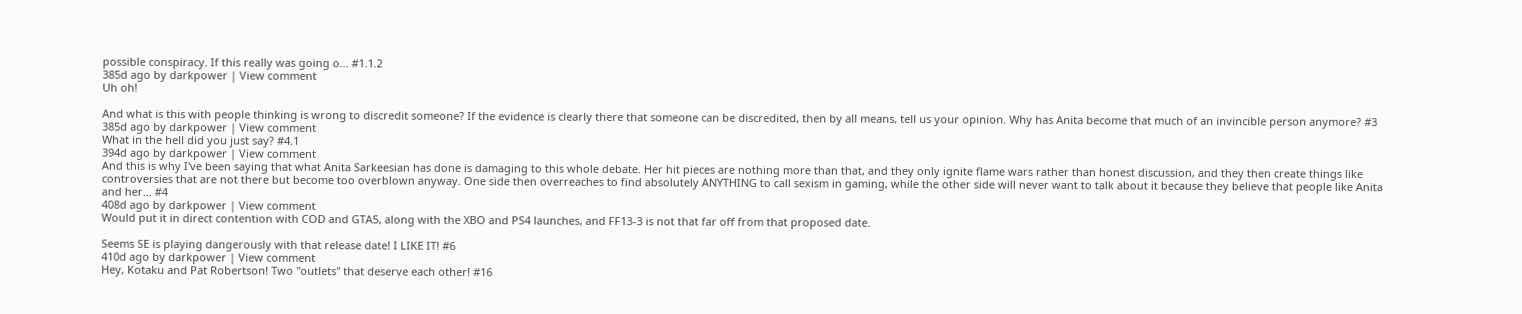possible conspiracy. If this really was going o... #1.1.2
385d ago by darkpower | View comment
Uh oh!

And what is this with people thinking is wrong to discredit someone? If the evidence is clearly there that someone can be discredited, then by all means, tell us your opinion. Why has Anita become that much of an invincible person anymore? #3
385d ago by darkpower | View comment
What in the hell did you just say? #4.1
394d ago by darkpower | View comment
And this is why I've been saying that what Anita Sarkeesian has done is damaging to this whole debate. Her hit pieces are nothing more than that, and they only ignite flame wars rather than honest discussion, and they then create things like controversies that are not there but become too overblown anyway. One side then overreaches to find absolutely ANYTHING to call sexism in gaming, while the other side will never want to talk about it because they believe that people like Anita and her... #4
408d ago by darkpower | View comment
Would put it in direct contention with COD and GTA5, along with the XBO and PS4 launches, and FF13-3 is not that far off from that proposed date.

Seems SE is playing dangerously with that release date! I LIKE IT! #6
410d ago by darkpower | View comment
Hey, Kotaku and Pat Robertson! Two "outlets" that deserve each other! #16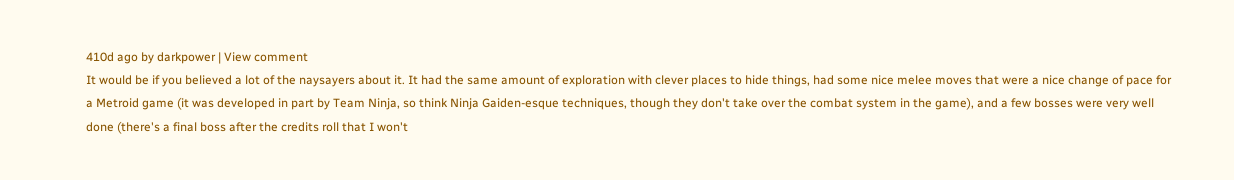410d ago by darkpower | View comment
It would be if you believed a lot of the naysayers about it. It had the same amount of exploration with clever places to hide things, had some nice melee moves that were a nice change of pace for a Metroid game (it was developed in part by Team Ninja, so think Ninja Gaiden-esque techniques, though they don't take over the combat system in the game), and a few bosses were very well done (there's a final boss after the credits roll that I won't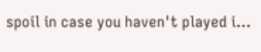spoil in case you haven't played i...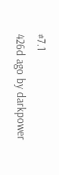#7.1
426d ago by darkpower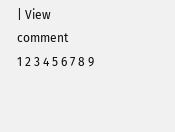| View comment
1 2 3 4 5 6 7 8 9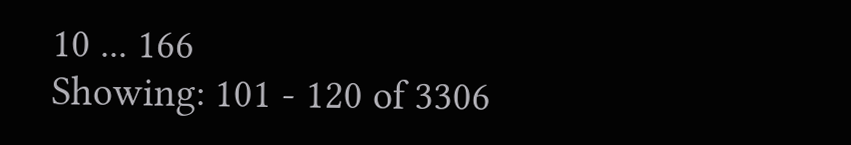10 ... 166
Showing: 101 - 120 of 3306